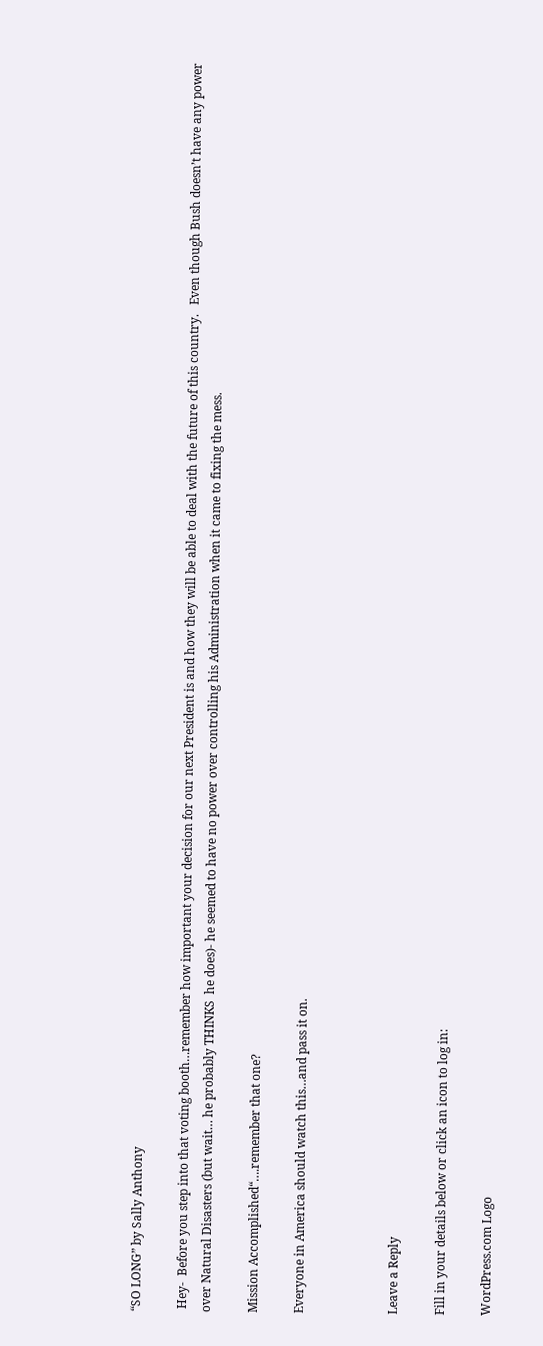“SO LONG” by Sally Anthony

 Hey-  Before you step into that voting booth…remember how important your decision for our next President is and how they will be able to deal with the future of this country.   Even though Bush doesn’t have any power over Natural Disasters (but wait… he probably THINKS  he does)- he seemed to have no power over controlling his Administration when it came to fixing the mess.

Mission Accomplished“….remember that one?

Everyone in America should watch this…and pass it on.



Leave a Reply

Fill in your details below or click an icon to log in:

WordPress.com Logo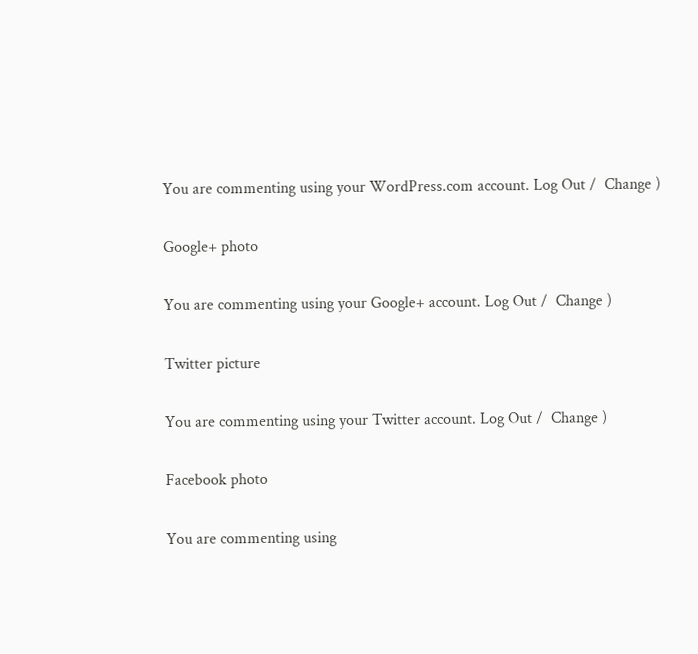You are commenting using your WordPress.com account. Log Out /  Change )

Google+ photo

You are commenting using your Google+ account. Log Out /  Change )

Twitter picture

You are commenting using your Twitter account. Log Out /  Change )

Facebook photo

You are commenting using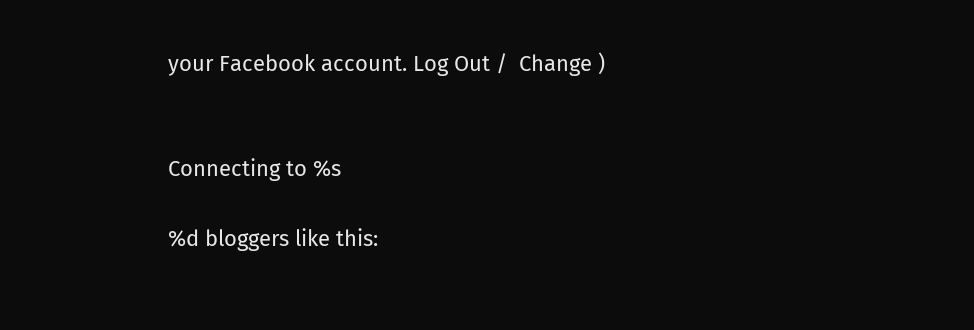your Facebook account. Log Out /  Change )


Connecting to %s

%d bloggers like this: